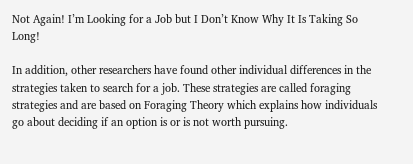Not Again! I’m Looking for a Job but I Don’t Know Why It Is Taking So Long!

In addition, other researchers have found other individual differences in the strategies taken to search for a job. These strategies are called foraging strategies and are based on Foraging Theory which explains how individuals go about deciding if an option is or is not worth pursuing.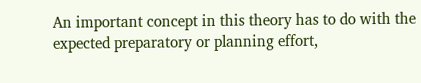An important concept in this theory has to do with the expected preparatory or planning effort,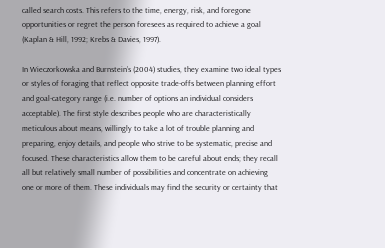called search costs. This refers to the time, energy, risk, and foregone opportunities or regret the person foresees as required to achieve a goal (Kaplan & Hill, 1992; Krebs & Davies, 1997).

In Wieczorkowska and Burnstein’s (2004) studies, they examine two ideal types or styles of foraging that reflect opposite trade-offs between planning effort and goal-category range (i.e. number of options an individual considers acceptable). The first style describes people who are characteristically meticulous about means, willingly to take a lot of trouble planning and preparing, enjoy details, and people who strive to be systematic, precise and focused. These characteristics allow them to be careful about ends; they recall all but relatively small number of possibilities and concentrate on achieving one or more of them. These individuals may find the security or certainty that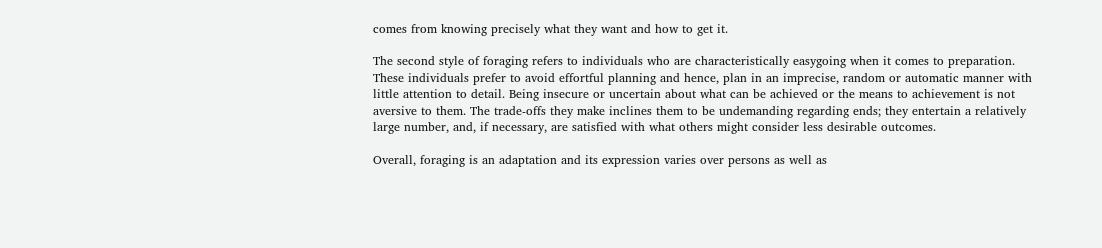comes from knowing precisely what they want and how to get it.

The second style of foraging refers to individuals who are characteristically easygoing when it comes to preparation. These individuals prefer to avoid effortful planning and hence, plan in an imprecise, random or automatic manner with little attention to detail. Being insecure or uncertain about what can be achieved or the means to achievement is not aversive to them. The trade-offs they make inclines them to be undemanding regarding ends; they entertain a relatively large number, and, if necessary, are satisfied with what others might consider less desirable outcomes.

Overall, foraging is an adaptation and its expression varies over persons as well as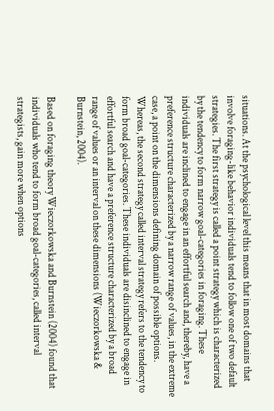situations. At the psychological level this means that in most domains that involve foraging-like behavior individuals tend to follow one of two default strategies. The first strategy is called a point strategy which is characterized by the tendency to form narrow goal-categories in foraging. These individuals are inclined to engage in an effortful search and, thereby, have a preference structure characterized by a narrow range of values, in the extreme case, a point on the dimensions defining domain of possible options. Whereas, the second strategy called interval strategy refers to the tendency to form broad goal-categories. These individuals are disinclined to engage in effortful search and have a preference structure characterized by a broad range of values or an interval on these dimensions (Wieczorkowska & Burnstein, 2004).

Based on foraging theory Wieczorkowska and Burnstein (2004) found that individuals who tend to form broad goal-categories, called interval strategists, gain more when options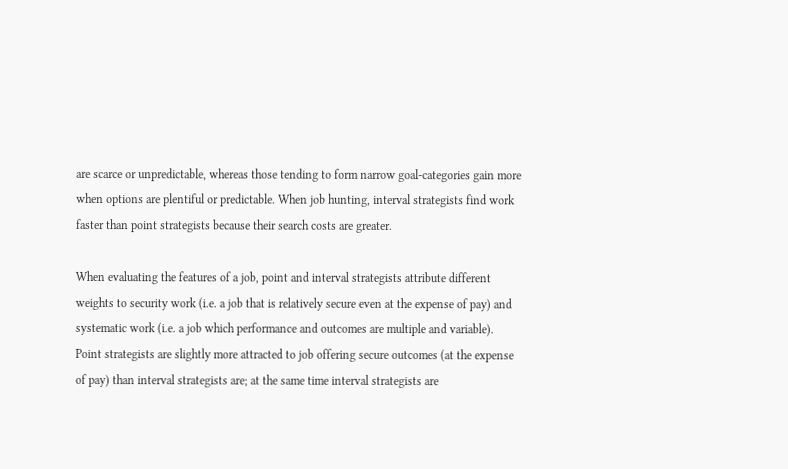are scarce or unpredictable, whereas those tending to form narrow goal-categories gain more when options are plentiful or predictable. When job hunting, interval strategists find work faster than point strategists because their search costs are greater.

When evaluating the features of a job, point and interval strategists attribute different weights to security work (i.e. a job that is relatively secure even at the expense of pay) and systematic work (i.e. a job which performance and outcomes are multiple and variable). Point strategists are slightly more attracted to job offering secure outcomes (at the expense of pay) than interval strategists are; at the same time interval strategists are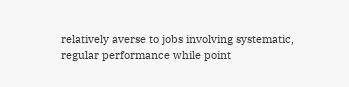relatively averse to jobs involving systematic, regular performance while point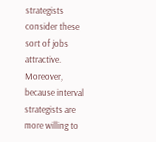strategists consider these sort of jobs attractive. Moreover, because interval strategists are more willing to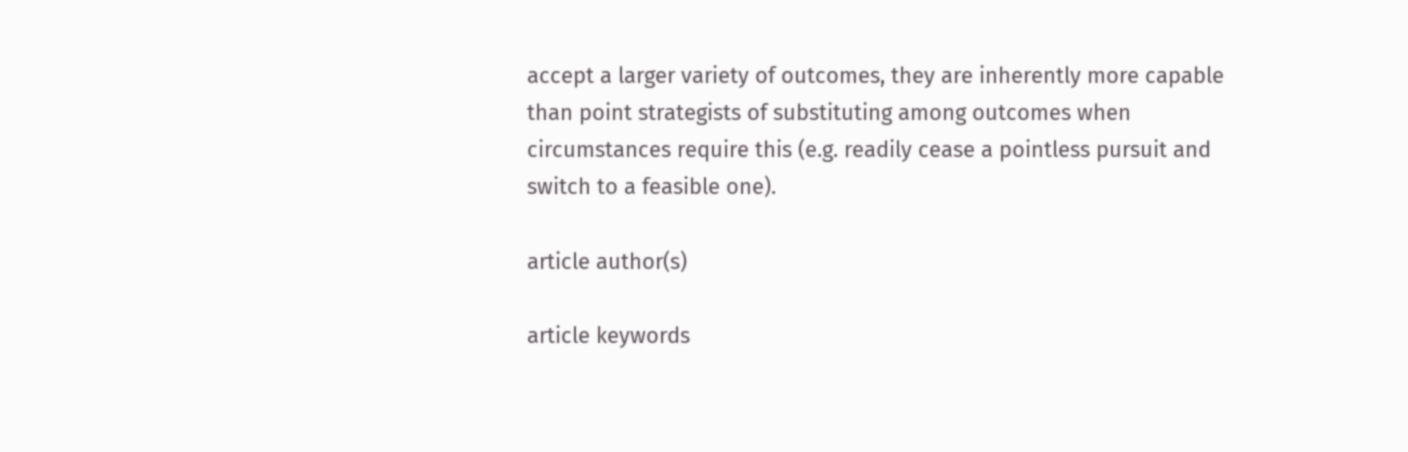accept a larger variety of outcomes, they are inherently more capable than point strategists of substituting among outcomes when circumstances require this (e.g. readily cease a pointless pursuit and switch to a feasible one).

article author(s)

article keywords